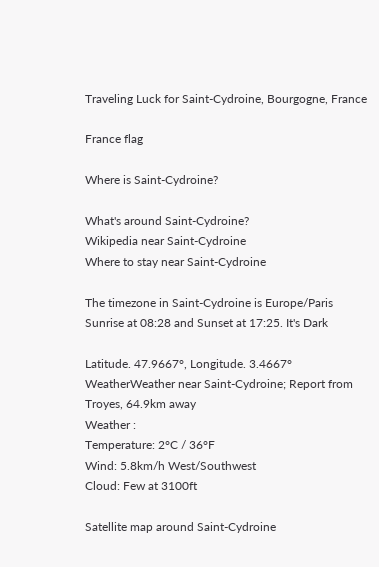Traveling Luck for Saint-Cydroine, Bourgogne, France

France flag

Where is Saint-Cydroine?

What's around Saint-Cydroine?
Wikipedia near Saint-Cydroine
Where to stay near Saint-Cydroine

The timezone in Saint-Cydroine is Europe/Paris
Sunrise at 08:28 and Sunset at 17:25. It's Dark

Latitude. 47.9667°, Longitude. 3.4667°
WeatherWeather near Saint-Cydroine; Report from Troyes, 64.9km away
Weather :
Temperature: 2°C / 36°F
Wind: 5.8km/h West/Southwest
Cloud: Few at 3100ft

Satellite map around Saint-Cydroine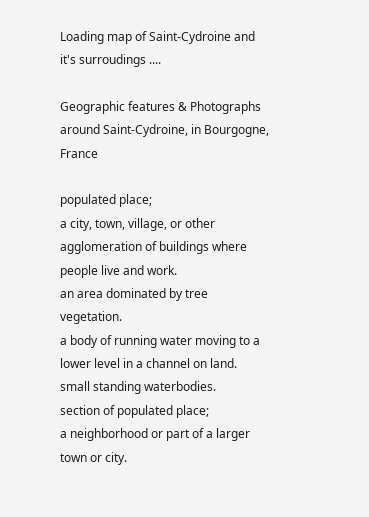Loading map of Saint-Cydroine and it's surroudings ....

Geographic features & Photographs around Saint-Cydroine, in Bourgogne, France

populated place;
a city, town, village, or other agglomeration of buildings where people live and work.
an area dominated by tree vegetation.
a body of running water moving to a lower level in a channel on land.
small standing waterbodies.
section of populated place;
a neighborhood or part of a larger town or city.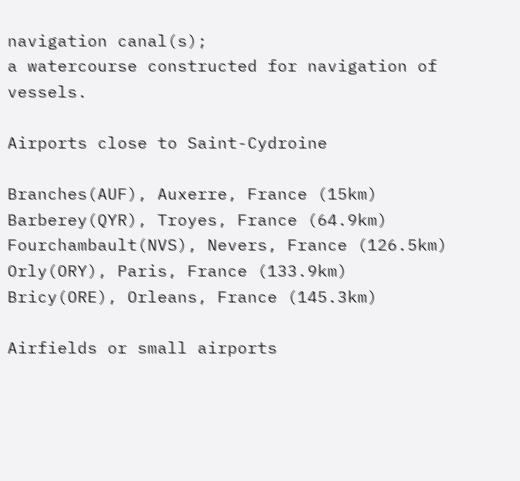navigation canal(s);
a watercourse constructed for navigation of vessels.

Airports close to Saint-Cydroine

Branches(AUF), Auxerre, France (15km)
Barberey(QYR), Troyes, France (64.9km)
Fourchambault(NVS), Nevers, France (126.5km)
Orly(ORY), Paris, France (133.9km)
Bricy(ORE), Orleans, France (145.3km)

Airfields or small airports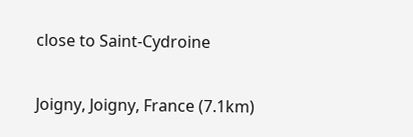close to Saint-Cydroine

Joigny, Joigny, France (7.1km)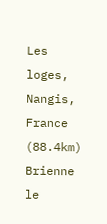Les loges, Nangis, France (88.4km)
Brienne le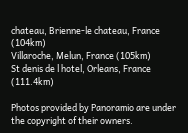chateau, Brienne-le chateau, France (104km)
Villaroche, Melun, France (105km)
St denis de l hotel, Orleans, France (111.4km)

Photos provided by Panoramio are under the copyright of their owners.